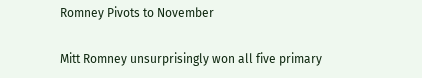Romney Pivots to November

Mitt Romney unsurprisingly won all five primary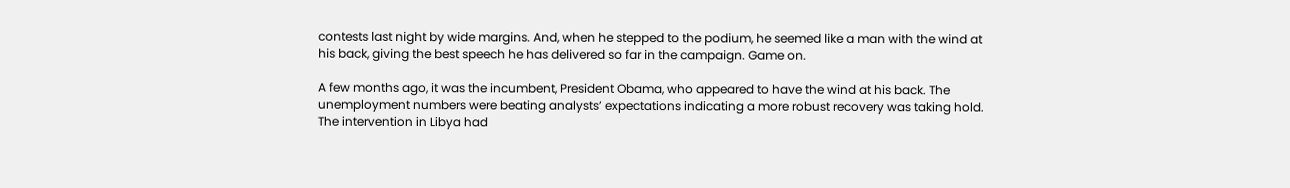contests last night by wide margins. And, when he stepped to the podium, he seemed like a man with the wind at his back, giving the best speech he has delivered so far in the campaign. Game on.

A few months ago, it was the incumbent, President Obama, who appeared to have the wind at his back. The unemployment numbers were beating analysts’ expectations indicating a more robust recovery was taking hold. The intervention in Libya had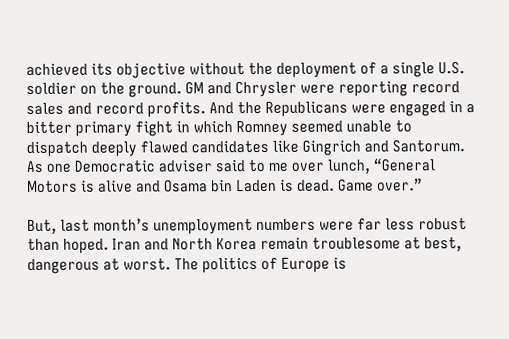achieved its objective without the deployment of a single U.S. soldier on the ground. GM and Chrysler were reporting record sales and record profits. And the Republicans were engaged in a bitter primary fight in which Romney seemed unable to dispatch deeply flawed candidates like Gingrich and Santorum. As one Democratic adviser said to me over lunch, “General Motors is alive and Osama bin Laden is dead. Game over.”

But, last month’s unemployment numbers were far less robust than hoped. Iran and North Korea remain troublesome at best, dangerous at worst. The politics of Europe is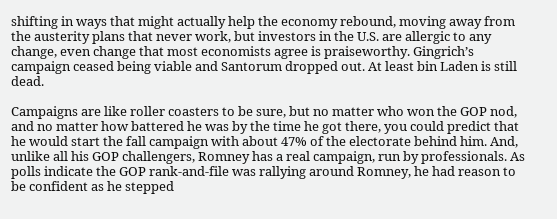shifting in ways that might actually help the economy rebound, moving away from the austerity plans that never work, but investors in the U.S. are allergic to any change, even change that most economists agree is praiseworthy. Gingrich’s campaign ceased being viable and Santorum dropped out. At least bin Laden is still dead.

Campaigns are like roller coasters to be sure, but no matter who won the GOP nod, and no matter how battered he was by the time he got there, you could predict that he would start the fall campaign with about 47% of the electorate behind him. And, unlike all his GOP challengers, Romney has a real campaign, run by professionals. As polls indicate the GOP rank-and-file was rallying around Romney, he had reason to be confident as he stepped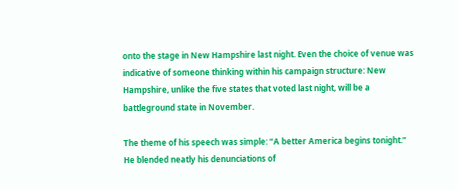onto the stage in New Hampshire last night. Even the choice of venue was indicative of someone thinking within his campaign structure: New Hampshire, unlike the five states that voted last night, will be a battleground state in November.

The theme of his speech was simple: “A better America begins tonight.” He blended neatly his denunciations of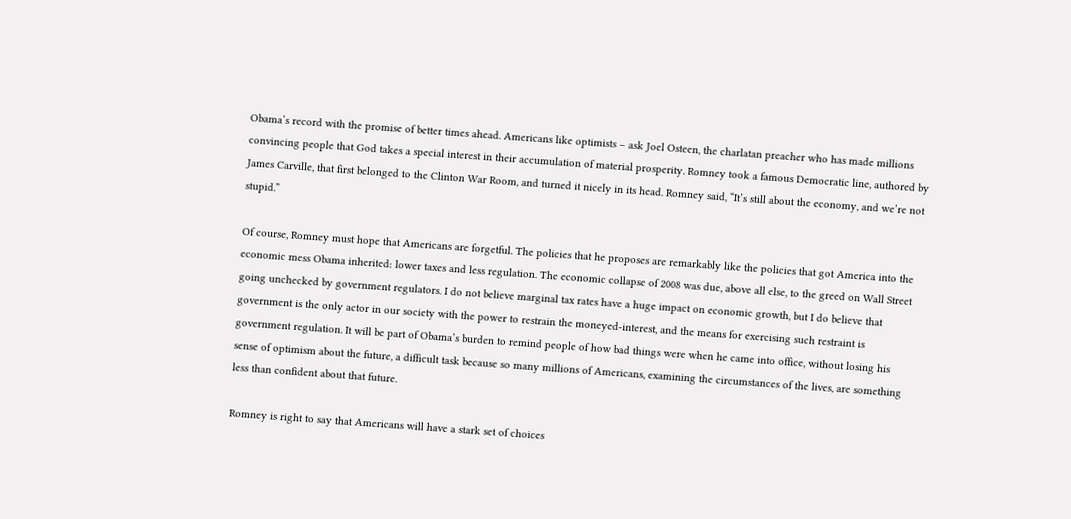Obama’s record with the promise of better times ahead. Americans like optimists – ask Joel Osteen, the charlatan preacher who has made millions convincing people that God takes a special interest in their accumulation of material prosperity. Romney took a famous Democratic line, authored by James Carville, that first belonged to the Clinton War Room, and turned it nicely in its head. Romney said, “It’s still about the economy, and we’re not stupid.”

Of course, Romney must hope that Americans are forgetful. The policies that he proposes are remarkably like the policies that got America into the economic mess Obama inherited: lower taxes and less regulation. The economic collapse of 2008 was due, above all else, to the greed on Wall Street going unchecked by government regulators. I do not believe marginal tax rates have a huge impact on economic growth, but I do believe that government is the only actor in our society with the power to restrain the moneyed-interest, and the means for exercising such restraint is government regulation. It will be part of Obama’s burden to remind people of how bad things were when he came into office, without losing his sense of optimism about the future, a difficult task because so many millions of Americans, examining the circumstances of the lives, are something less than confident about that future.

Romney is right to say that Americans will have a stark set of choices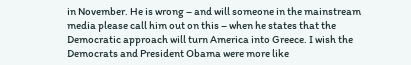in November. He is wrong – and will someone in the mainstream media please call him out on this – when he states that the Democratic approach will turn America into Greece. I wish the Democrats and President Obama were more like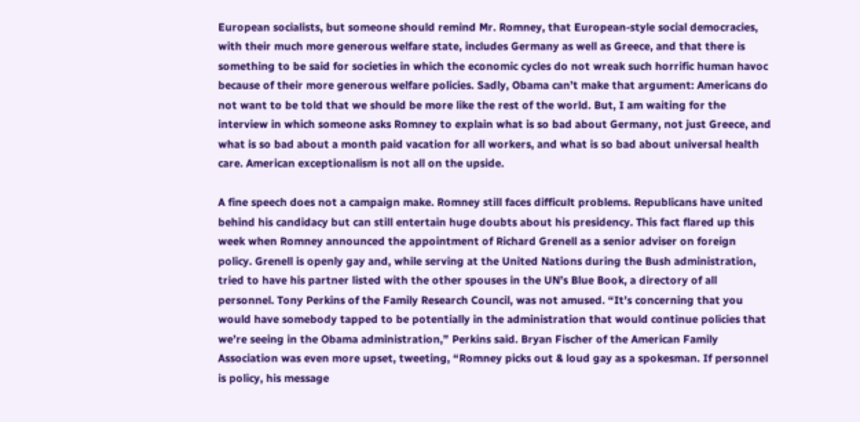European socialists, but someone should remind Mr. Romney, that European-style social democracies, with their much more generous welfare state, includes Germany as well as Greece, and that there is something to be said for societies in which the economic cycles do not wreak such horrific human havoc because of their more generous welfare policies. Sadly, Obama can’t make that argument: Americans do not want to be told that we should be more like the rest of the world. But, I am waiting for the interview in which someone asks Romney to explain what is so bad about Germany, not just Greece, and what is so bad about a month paid vacation for all workers, and what is so bad about universal health care. American exceptionalism is not all on the upside.

A fine speech does not a campaign make. Romney still faces difficult problems. Republicans have united behind his candidacy but can still entertain huge doubts about his presidency. This fact flared up this week when Romney announced the appointment of Richard Grenell as a senior adviser on foreign policy. Grenell is openly gay and, while serving at the United Nations during the Bush administration, tried to have his partner listed with the other spouses in the UN’s Blue Book, a directory of all personnel. Tony Perkins of the Family Research Council, was not amused. “It’s concerning that you would have somebody tapped to be potentially in the administration that would continue policies that we’re seeing in the Obama administration,” Perkins said. Bryan Fischer of the American Family Association was even more upset, tweeting, “Romney picks out & loud gay as a spokesman. If personnel is policy, his message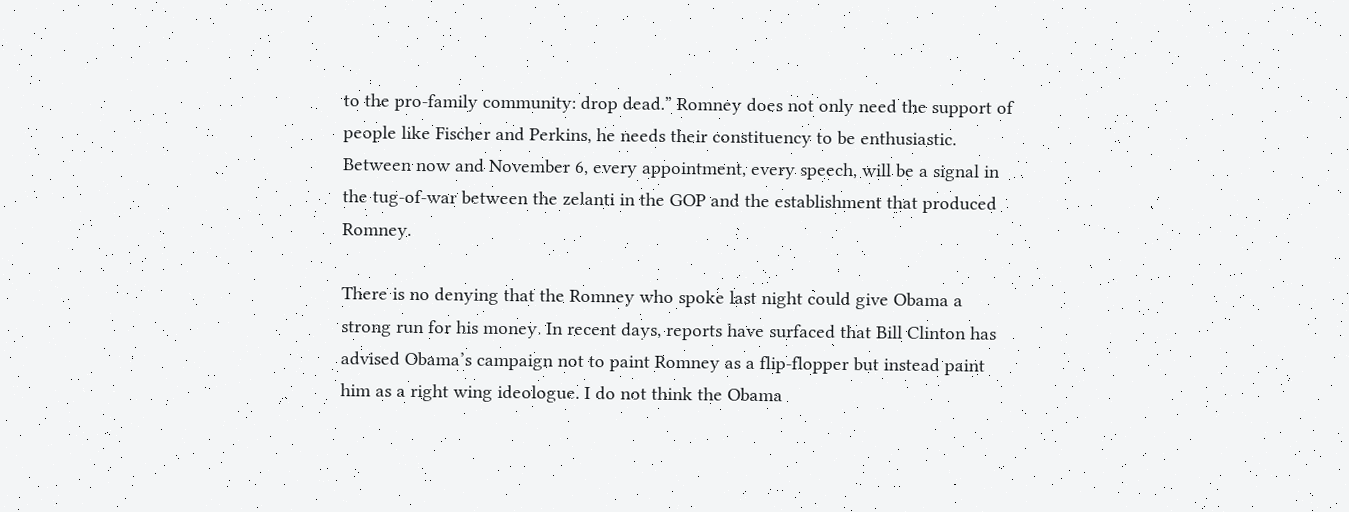to the pro-family community: drop dead.” Romney does not only need the support of people like Fischer and Perkins, he needs their constituency to be enthusiastic. Between now and November 6, every appointment, every speech, will be a signal in the tug-of-war between the zelanti in the GOP and the establishment that produced Romney.

There is no denying that the Romney who spoke last night could give Obama a strong run for his money. In recent days, reports have surfaced that Bill Clinton has advised Obama’s campaign not to paint Romney as a flip-flopper but instead paint him as a right wing ideologue. I do not think the Obama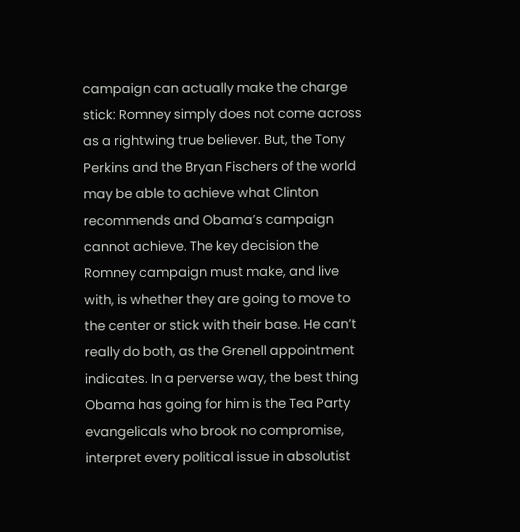campaign can actually make the charge stick: Romney simply does not come across as a rightwing true believer. But, the Tony Perkins and the Bryan Fischers of the world may be able to achieve what Clinton recommends and Obama’s campaign cannot achieve. The key decision the Romney campaign must make, and live with, is whether they are going to move to the center or stick with their base. He can’t really do both, as the Grenell appointment indicates. In a perverse way, the best thing Obama has going for him is the Tea Party evangelicals who brook no compromise, interpret every political issue in absolutist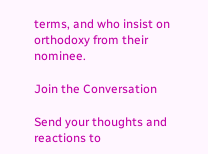terms, and who insist on orthodoxy from their nominee.

Join the Conversation

Send your thoughts and reactions to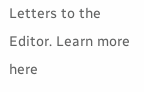Letters to the Editor. Learn more here